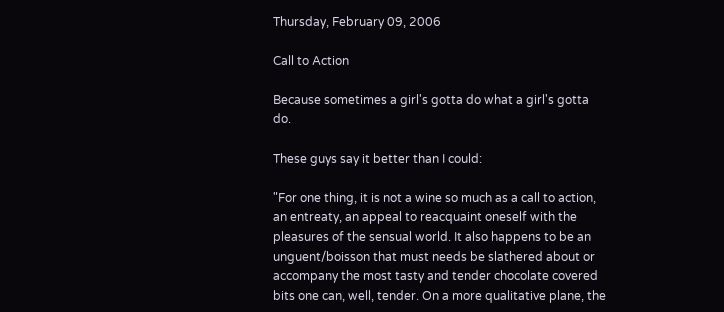Thursday, February 09, 2006

Call to Action

Because sometimes a girl's gotta do what a girl's gotta do.

These guys say it better than I could:

"For one thing, it is not a wine so much as a call to action, an entreaty, an appeal to reacquaint oneself with the pleasures of the sensual world. It also happens to be an unguent/boisson that must needs be slathered about or accompany the most tasty and tender chocolate covered bits one can, well, tender. On a more qualitative plane, the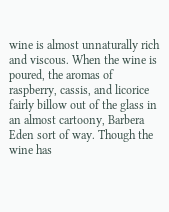wine is almost unnaturally rich and viscous. When the wine is poured, the aromas of raspberry, cassis, and licorice fairly billow out of the glass in an almost cartoony, Barbera Eden sort of way. Though the wine has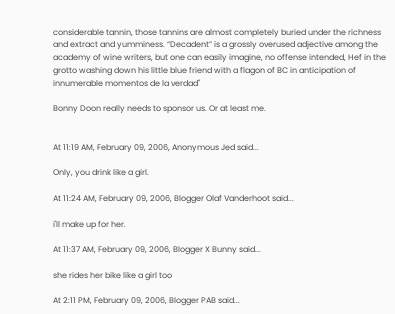considerable tannin, those tannins are almost completely buried under the richness and extract and yumminess. “Decadent” is a grossly overused adjective among the academy of wine writers, but one can easily imagine, no offense intended, Hef in the grotto washing down his little blue friend with a flagon of BC in anticipation of innumerable momentos de la verdad"

Bonny Doon really needs to sponsor us. Or at least me.


At 11:19 AM, February 09, 2006, Anonymous Jed said...

Only, you drink like a girl.

At 11:24 AM, February 09, 2006, Blogger Olaf Vanderhoot said...

i'll make up for her.

At 11:37 AM, February 09, 2006, Blogger X Bunny said...

she rides her bike like a girl too

At 2:11 PM, February 09, 2006, Blogger PAB said...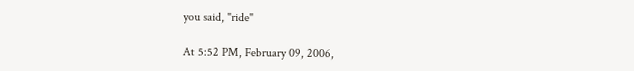you said, "ride"

At 5:52 PM, February 09, 2006,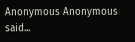Anonymous Anonymous said...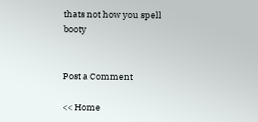thats not how you spell booty


Post a Comment

<< Home